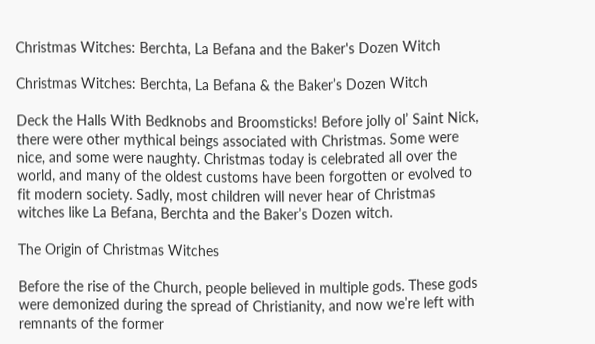Christmas Witches: Berchta, La Befana and the Baker's Dozen Witch

Christmas Witches: Berchta, La Befana & the Baker’s Dozen Witch

Deck the Halls With Bedknobs and Broomsticks! Before jolly ol’ Saint Nick, there were other mythical beings associated with Christmas. Some were nice, and some were naughty. Christmas today is celebrated all over the world, and many of the oldest customs have been forgotten or evolved to fit modern society. Sadly, most children will never hear of Christmas witches like La Befana, Berchta and the Baker’s Dozen witch.

The Origin of Christmas Witches

Before the rise of the Church, people believed in multiple gods. These gods were demonized during the spread of Christianity, and now we’re left with remnants of the former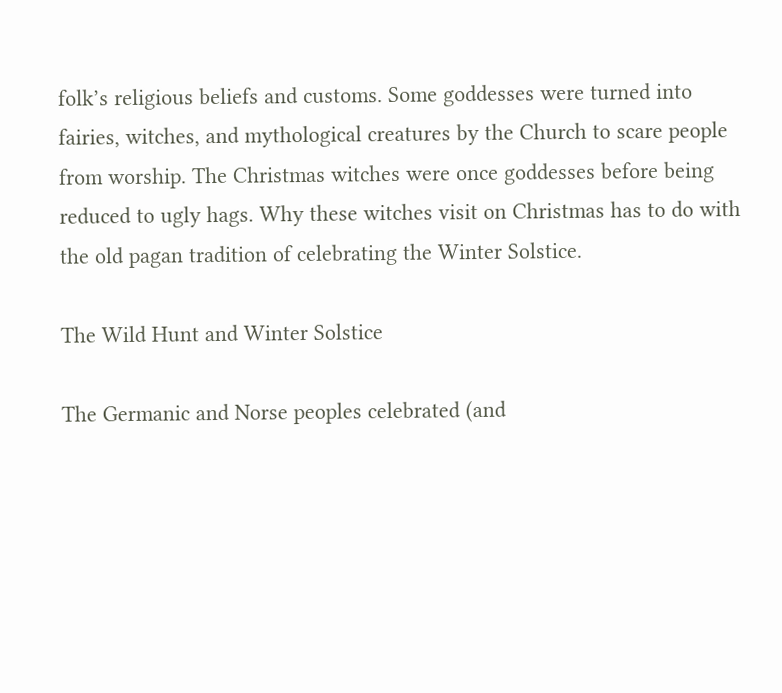folk’s religious beliefs and customs. Some goddesses were turned into fairies, witches, and mythological creatures by the Church to scare people from worship. The Christmas witches were once goddesses before being reduced to ugly hags. Why these witches visit on Christmas has to do with the old pagan tradition of celebrating the Winter Solstice.

The Wild Hunt and Winter Solstice

The Germanic and Norse peoples celebrated (and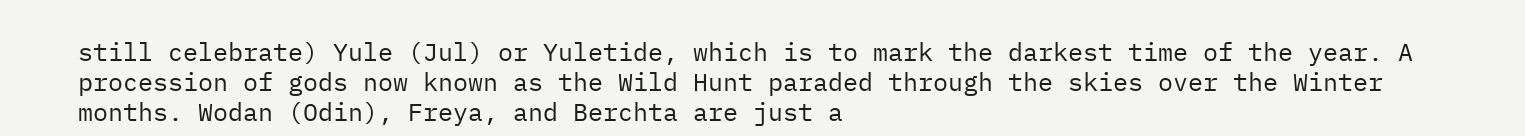still celebrate) Yule (Jul) or Yuletide, which is to mark the darkest time of the year. A procession of gods now known as the Wild Hunt paraded through the skies over the Winter months. Wodan (Odin), Freya, and Berchta are just a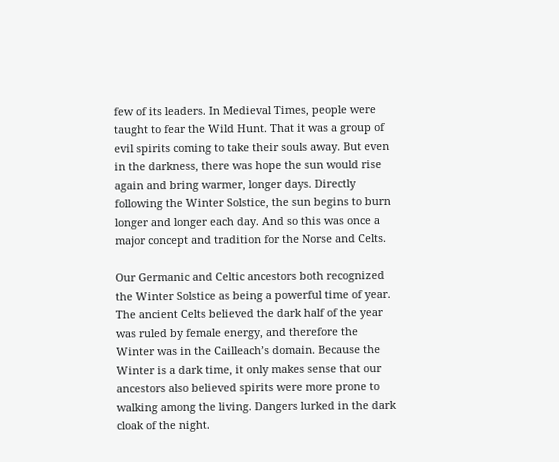few of its leaders. In Medieval Times, people were taught to fear the Wild Hunt. That it was a group of evil spirits coming to take their souls away. But even in the darkness, there was hope the sun would rise again and bring warmer, longer days. Directly following the Winter Solstice, the sun begins to burn longer and longer each day. And so this was once a major concept and tradition for the Norse and Celts.

Our Germanic and Celtic ancestors both recognized the Winter Solstice as being a powerful time of year. The ancient Celts believed the dark half of the year was ruled by female energy, and therefore the Winter was in the Cailleach’s domain. Because the Winter is a dark time, it only makes sense that our ancestors also believed spirits were more prone to walking among the living. Dangers lurked in the dark cloak of the night.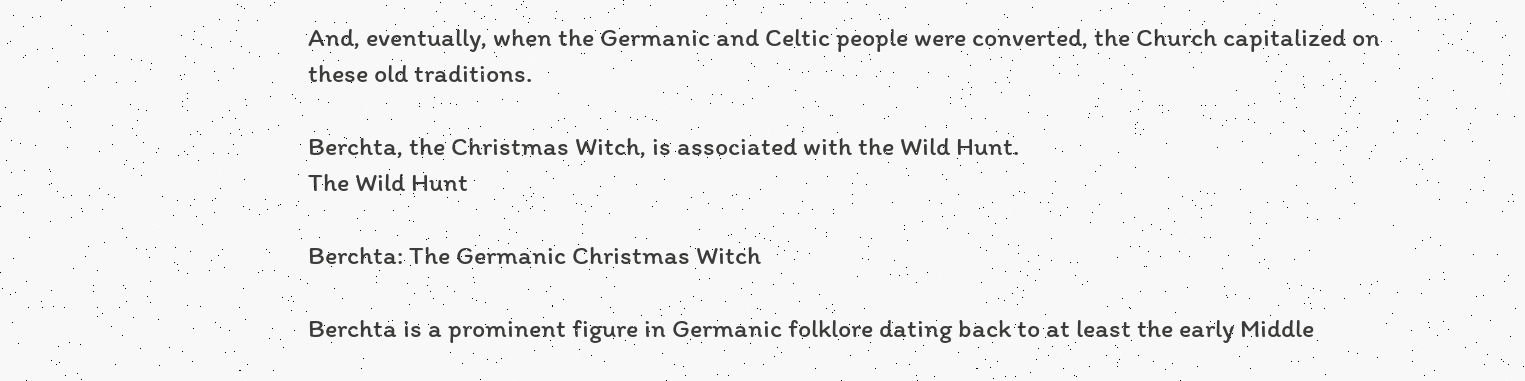And, eventually, when the Germanic and Celtic people were converted, the Church capitalized on these old traditions.

Berchta, the Christmas Witch, is associated with the Wild Hunt.
The Wild Hunt

Berchta: The Germanic Christmas Witch

Berchta is a prominent figure in Germanic folklore dating back to at least the early Middle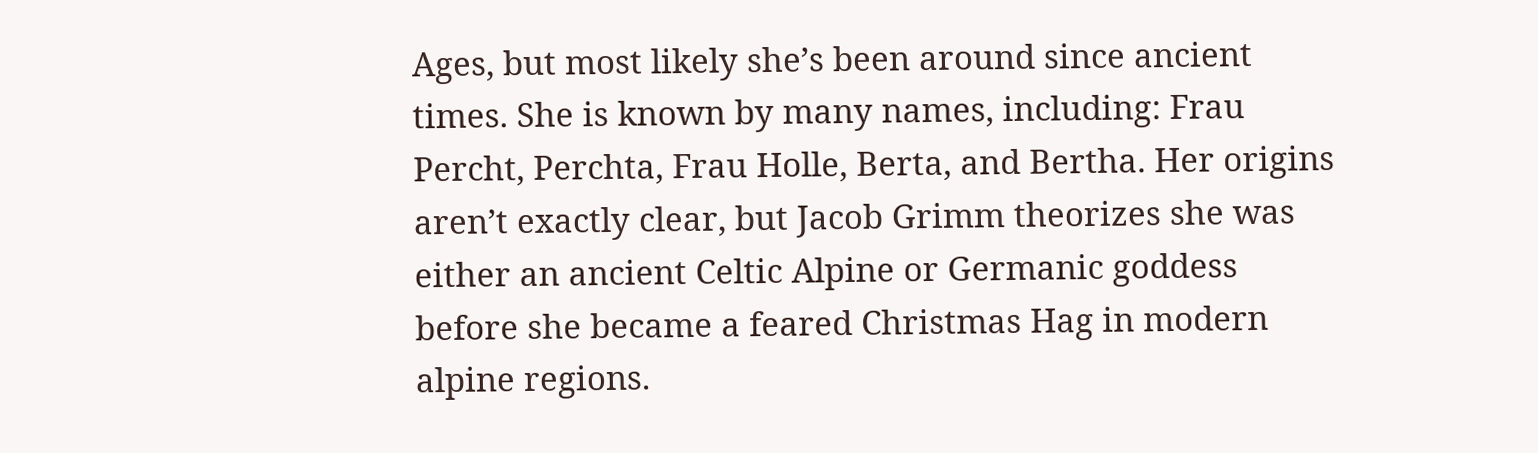Ages, but most likely she’s been around since ancient times. She is known by many names, including: Frau Percht, Perchta, Frau Holle, Berta, and Bertha. Her origins aren’t exactly clear, but Jacob Grimm theorizes she was either an ancient Celtic Alpine or Germanic goddess before she became a feared Christmas Hag in modern alpine regions.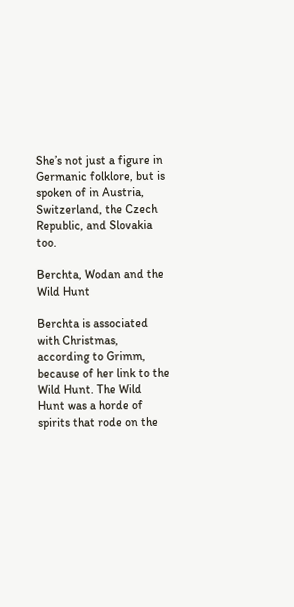She’s not just a figure in Germanic folklore, but is spoken of in Austria, Switzerland, the Czech Republic, and Slovakia too.

Berchta, Wodan and the Wild Hunt

Berchta is associated with Christmas, according to Grimm, because of her link to the Wild Hunt. The Wild Hunt was a horde of spirits that rode on the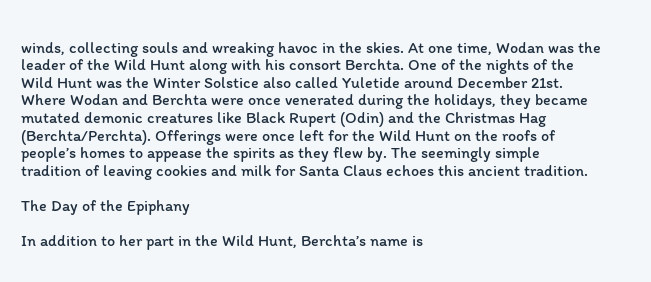winds, collecting souls and wreaking havoc in the skies. At one time, Wodan was the leader of the Wild Hunt along with his consort Berchta. One of the nights of the Wild Hunt was the Winter Solstice also called Yuletide around December 21st. Where Wodan and Berchta were once venerated during the holidays, they became mutated demonic creatures like Black Rupert (Odin) and the Christmas Hag (Berchta/Perchta). Offerings were once left for the Wild Hunt on the roofs of people’s homes to appease the spirits as they flew by. The seemingly simple tradition of leaving cookies and milk for Santa Claus echoes this ancient tradition.

The Day of the Epiphany

In addition to her part in the Wild Hunt, Berchta’s name is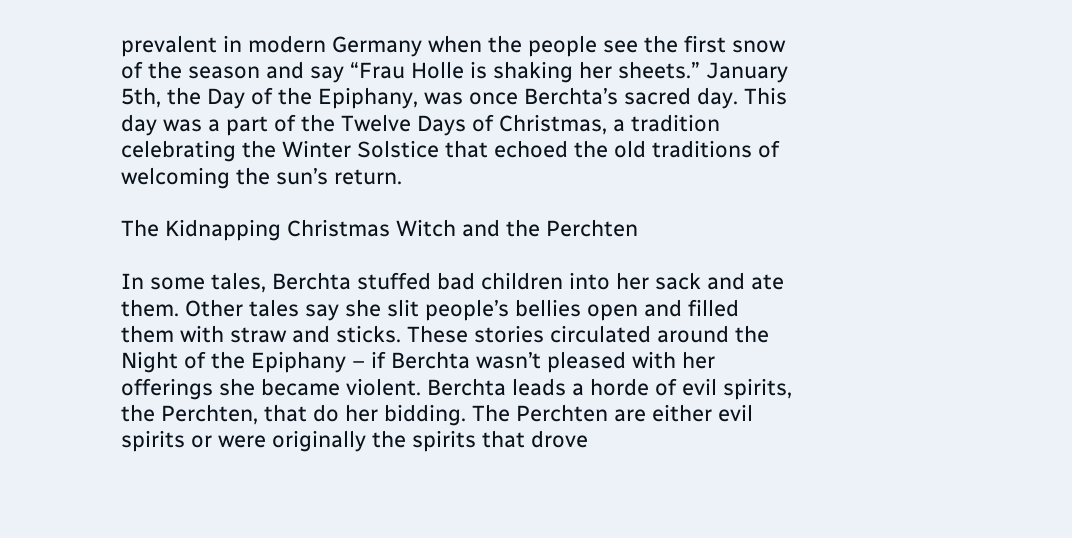prevalent in modern Germany when the people see the first snow of the season and say “Frau Holle is shaking her sheets.” January 5th, the Day of the Epiphany, was once Berchta’s sacred day. This day was a part of the Twelve Days of Christmas, a tradition celebrating the Winter Solstice that echoed the old traditions of welcoming the sun’s return.

The Kidnapping Christmas Witch and the Perchten

In some tales, Berchta stuffed bad children into her sack and ate them. Other tales say she slit people’s bellies open and filled them with straw and sticks. These stories circulated around the Night of the Epiphany – if Berchta wasn’t pleased with her offerings she became violent. Berchta leads a horde of evil spirits, the Perchten, that do her bidding. The Perchten are either evil spirits or were originally the spirits that drove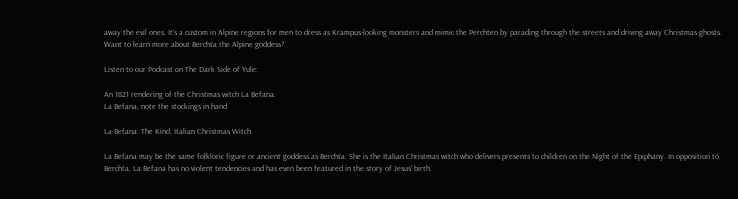away the evil ones. It’s a custom in Alpine regions for men to dress as Krampus-looking monsters and mimic the Perchten by parading through the streets and driving away Christmas ghosts. Want to learn more about Berchta the Alpine goddess?

Listen to our Podcast on The Dark Side of Yule:

An 1821 rendering of the Christmas witch La Befana.
La Befana, note the stockings in hand

La Befana: The Kind, Italian Christmas Witch

La Befana may be the same folkloric figure or ancient goddess as Berchta. She is the Italian Christmas witch who delivers presents to children on the Night of the Epiphany. In opposition to Berchta, La Befana has no violent tendencies and has even been featured in the story of Jesus’ birth.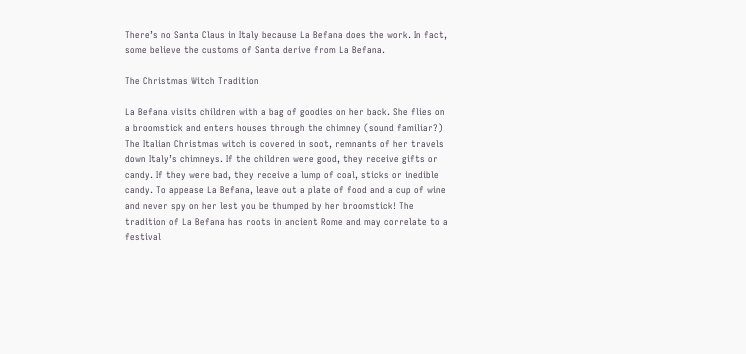There’s no Santa Claus in Italy because La Befana does the work. In fact, some believe the customs of Santa derive from La Befana.

The Christmas Witch Tradition

La Befana visits children with a bag of goodies on her back. She flies on a broomstick and enters houses through the chimney (sound familiar?) The Italian Christmas witch is covered in soot, remnants of her travels down Italy’s chimneys. If the children were good, they receive gifts or candy. If they were bad, they receive a lump of coal, sticks or inedible candy. To appease La Befana, leave out a plate of food and a cup of wine and never spy on her lest you be thumped by her broomstick! The tradition of La Befana has roots in ancient Rome and may correlate to a festival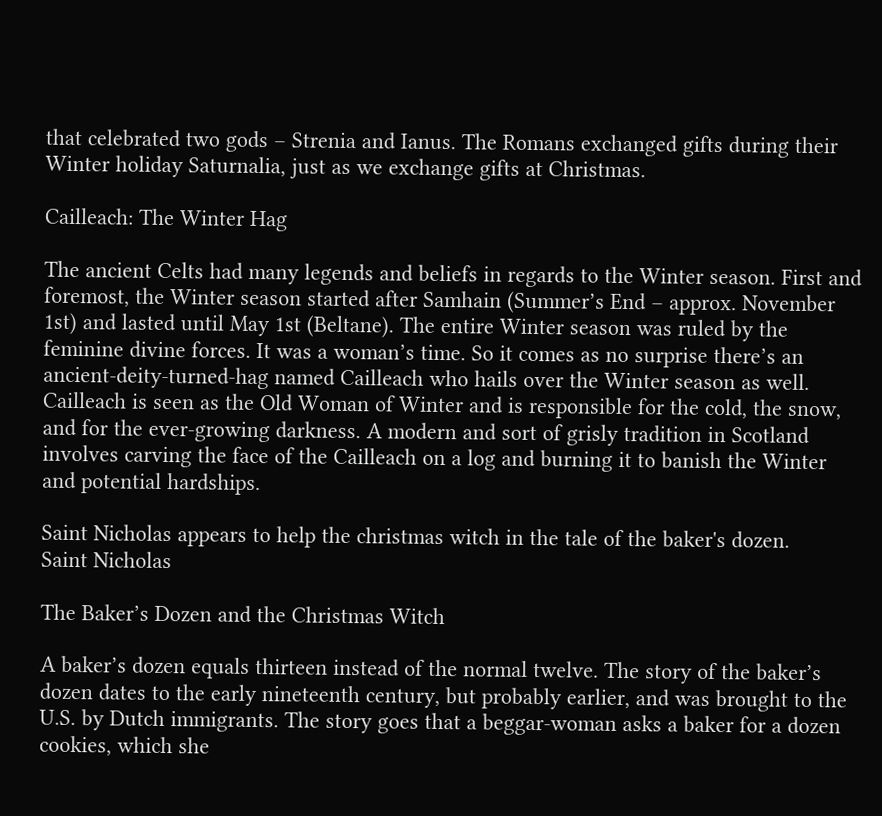that celebrated two gods – Strenia and Ianus. The Romans exchanged gifts during their Winter holiday Saturnalia, just as we exchange gifts at Christmas.

Cailleach: The Winter Hag

The ancient Celts had many legends and beliefs in regards to the Winter season. First and foremost, the Winter season started after Samhain (Summer’s End – approx. November 1st) and lasted until May 1st (Beltane). The entire Winter season was ruled by the feminine divine forces. It was a woman’s time. So it comes as no surprise there’s an ancient-deity-turned-hag named Cailleach who hails over the Winter season as well. Cailleach is seen as the Old Woman of Winter and is responsible for the cold, the snow, and for the ever-growing darkness. A modern and sort of grisly tradition in Scotland involves carving the face of the Cailleach on a log and burning it to banish the Winter and potential hardships.

Saint Nicholas appears to help the christmas witch in the tale of the baker's dozen.
Saint Nicholas

The Baker’s Dozen and the Christmas Witch

A baker’s dozen equals thirteen instead of the normal twelve. The story of the baker’s dozen dates to the early nineteenth century, but probably earlier, and was brought to the U.S. by Dutch immigrants. The story goes that a beggar-woman asks a baker for a dozen cookies, which she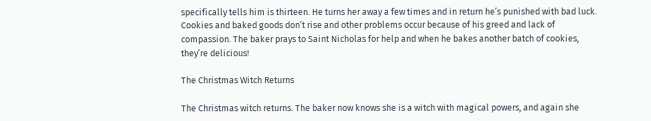specifically tells him is thirteen. He turns her away a few times and in return he’s punished with bad luck. Cookies and baked goods don’t rise and other problems occur because of his greed and lack of compassion. The baker prays to Saint Nicholas for help and when he bakes another batch of cookies, they’re delicious!

The Christmas Witch Returns

The Christmas witch returns. The baker now knows she is a witch with magical powers, and again she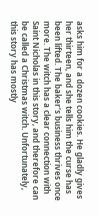asks him for a dozen cookies. He gladly gives her thirteen, and she tells him the curse has been lifted. The baker’s business thrives once more. The witch has a clear connection with Saint Nicholas in this story, and therefore can be called a Christmas witch. Unfortunately, this story has mostly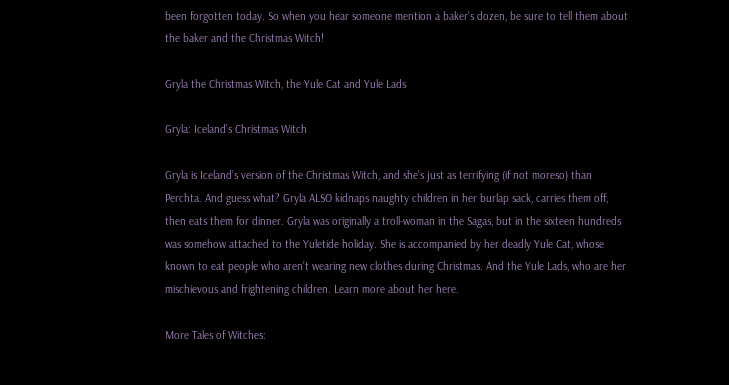been forgotten today. So when you hear someone mention a baker’s dozen, be sure to tell them about the baker and the Christmas Witch!

Gryla the Christmas Witch, the Yule Cat and Yule Lads

Gryla: Iceland’s Christmas Witch

Gryla is Iceland’s version of the Christmas Witch, and she’s just as terrifying (if not moreso) than Perchta. And guess what? Gryla ALSO kidnaps naughty children in her burlap sack, carries them off, then eats them for dinner. Gryla was originally a troll-woman in the Sagas, but in the sixteen hundreds was somehow attached to the Yuletide holiday. She is accompanied by her deadly Yule Cat, whose known to eat people who aren’t wearing new clothes during Christmas. And the Yule Lads, who are her mischievous and frightening children. Learn more about her here.

More Tales of Witches: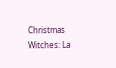Christmas Witches: La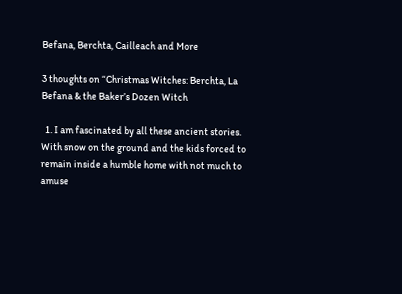Befana, Berchta, Cailleach and More

3 thoughts on “Christmas Witches: Berchta, La Befana & the Baker’s Dozen Witch

  1. I am fascinated by all these ancient stories. With snow on the ground and the kids forced to remain inside a humble home with not much to amuse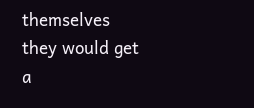themselves they would get a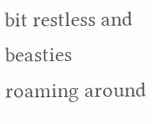bit restless and beasties roaming around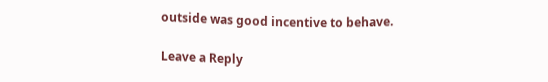outside was good incentive to behave.

Leave a Reply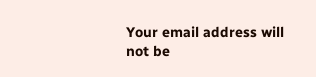Your email address will not be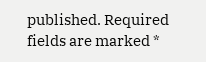published. Required fields are marked *